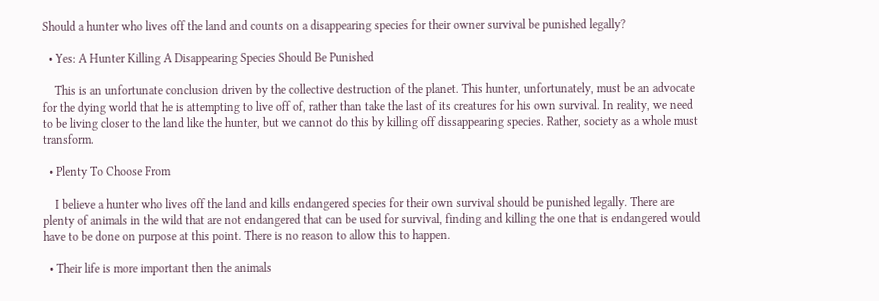Should a hunter who lives off the land and counts on a disappearing species for their owner survival be punished legally?

  • Yes: A Hunter Killing A Disappearing Species Should Be Punished

    This is an unfortunate conclusion driven by the collective destruction of the planet. This hunter, unfortunately, must be an advocate for the dying world that he is attempting to live off of, rather than take the last of its creatures for his own survival. In reality, we need to be living closer to the land like the hunter, but we cannot do this by killing off dissappearing species. Rather, society as a whole must transform.

  • Plenty To Choose From

    I believe a hunter who lives off the land and kills endangered species for their own survival should be punished legally. There are plenty of animals in the wild that are not endangered that can be used for survival, finding and killing the one that is endangered would have to be done on purpose at this point. There is no reason to allow this to happen.

  • Their life is more important then the animals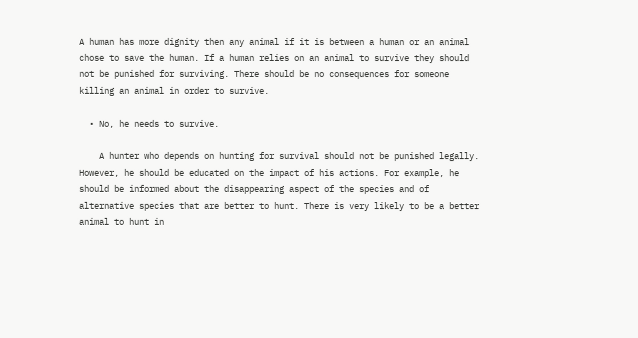A human has more dignity then any animal if it is between a human or an animal chose to save the human. If a human relies on an animal to survive they should not be punished for surviving. There should be no consequences for someone killing an animal in order to survive.

  • No, he needs to survive.

    A hunter who depends on hunting for survival should not be punished legally. However, he should be educated on the impact of his actions. For example, he should be informed about the disappearing aspect of the species and of alternative species that are better to hunt. There is very likely to be a better animal to hunt in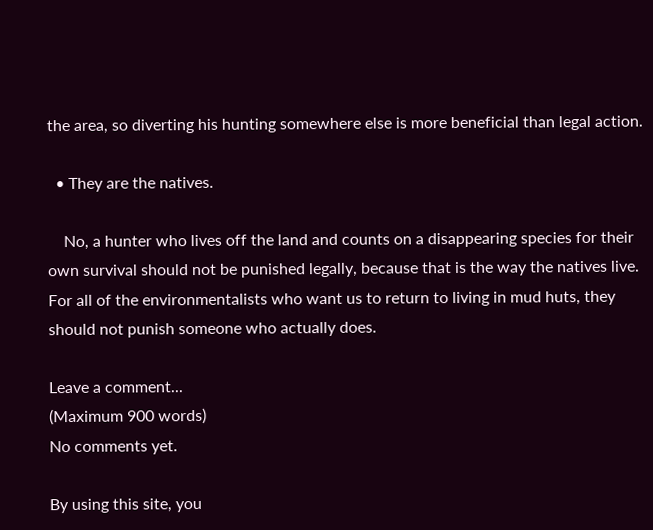the area, so diverting his hunting somewhere else is more beneficial than legal action.

  • They are the natives.

    No, a hunter who lives off the land and counts on a disappearing species for their own survival should not be punished legally, because that is the way the natives live. For all of the environmentalists who want us to return to living in mud huts, they should not punish someone who actually does.

Leave a comment...
(Maximum 900 words)
No comments yet.

By using this site, you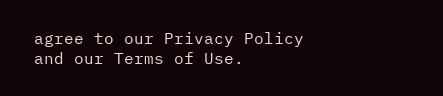agree to our Privacy Policy and our Terms of Use.